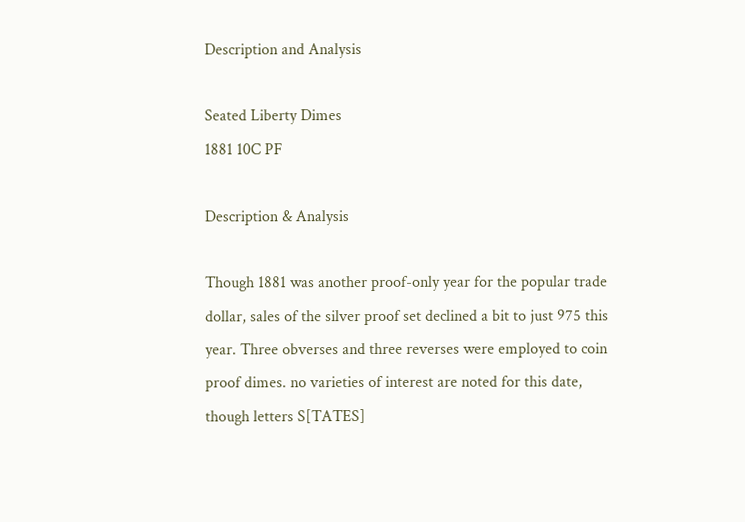Description and Analysis

Seated Liberty Dimes
1881 10C PF

Description & Analysis

Though 1881 was another proof-only year for the popular trade dollar, sales of the silver proof set declined a bit to just 975 this year. Three obverses and three reverses were employed to coin proof dimes. no varieties of interest are noted for this date, though letters S[TATES]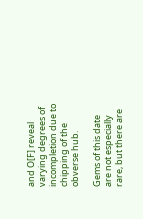and O[F] reveal varying degrees of incompletion due to chipping of the obverse hub.

Gems of this date are not especially rare, but there are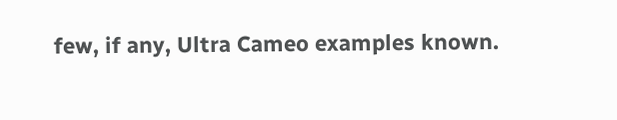few, if any, Ultra Cameo examples known.